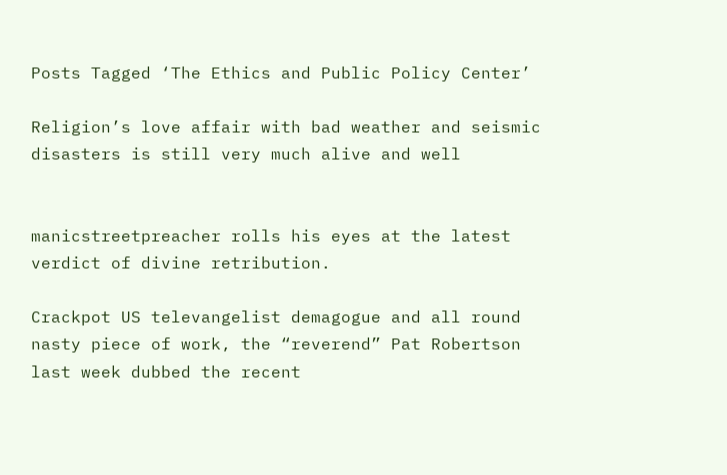Posts Tagged ‘The Ethics and Public Policy Center’

Religion’s love affair with bad weather and seismic disasters is still very much alive and well


manicstreetpreacher rolls his eyes at the latest verdict of divine retribution.

Crackpot US televangelist demagogue and all round nasty piece of work, the “reverend” Pat Robertson last week dubbed the recent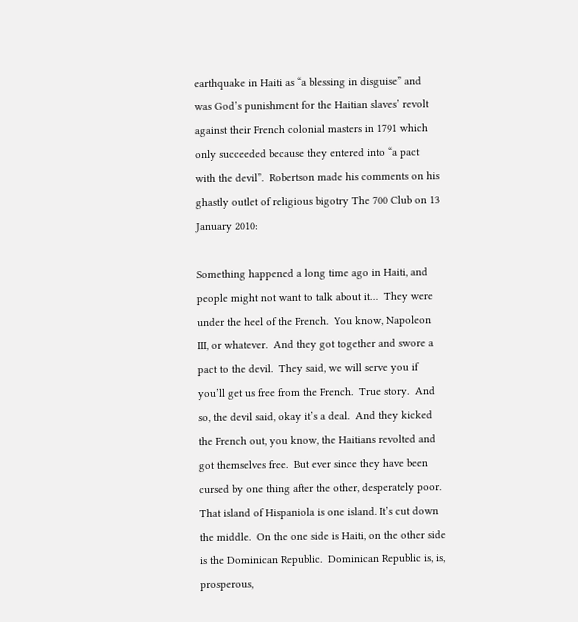earthquake in Haiti as “a blessing in disguise” and was God’s punishment for the Haitian slaves’ revolt against their French colonial masters in 1791 which only succeeded because they entered into “a pact with the devil”.  Robertson made his comments on his ghastly outlet of religious bigotry The 700 Club on 13 January 2010:

Something happened a long time ago in Haiti, and people might not want to talk about it…  They were under the heel of the French.  You know, Napoleon III, or whatever.  And they got together and swore a pact to the devil.  They said, we will serve you if you’ll get us free from the French.  True story.  And so, the devil said, okay it’s a deal.  And they kicked the French out, you know, the Haitians revolted and got themselves free.  But ever since they have been cursed by one thing after the other, desperately poor.  That island of Hispaniola is one island. It’s cut down the middle.  On the one side is Haiti, on the other side is the Dominican Republic.  Dominican Republic is, is, prosperous,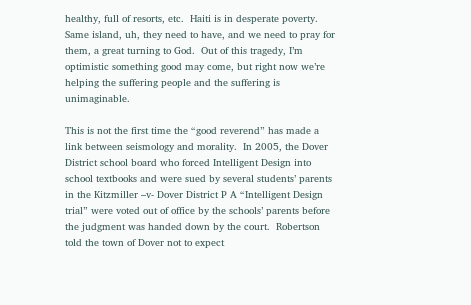healthy, full of resorts, etc.  Haiti is in desperate poverty.  Same island, uh, they need to have, and we need to pray for them, a great turning to God.  Out of this tragedy, I’m optimistic something good may come, but right now we’re helping the suffering people and the suffering is unimaginable.

This is not the first time the “good reverend” has made a link between seismology and morality.  In 2005, the Dover District school board who forced Intelligent Design into school textbooks and were sued by several students’ parents in the Kitzmiller –v- Dover District P A “Intelligent Design trial” were voted out of office by the schools’ parents before the judgment was handed down by the court.  Robertson told the town of Dover not to expect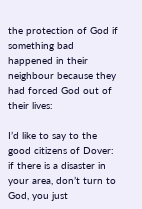the protection of God if something bad happened in their neighbour because they had forced God out of their lives:

I’d like to say to the good citizens of Dover: if there is a disaster in your area, don’t turn to God, you just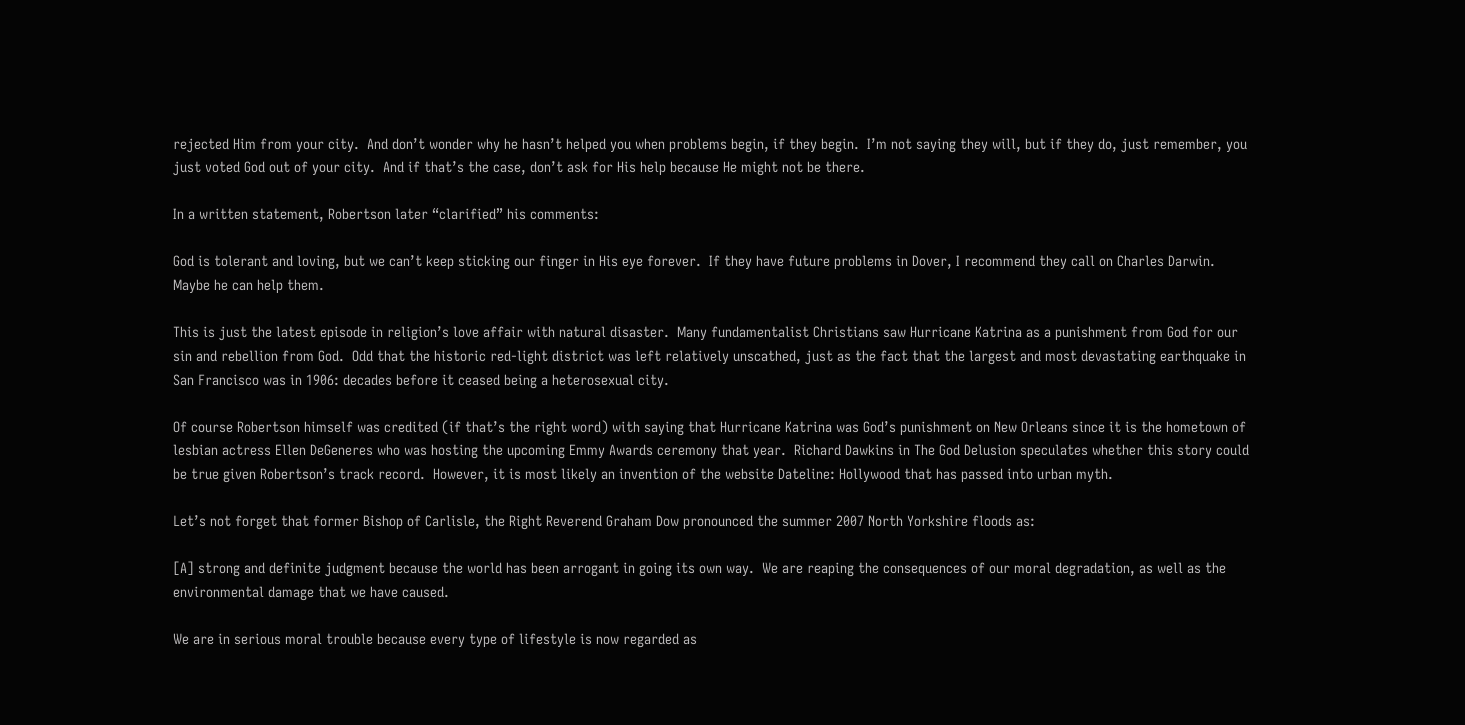rejected Him from your city.  And don’t wonder why he hasn’t helped you when problems begin, if they begin.  I’m not saying they will, but if they do, just remember, you just voted God out of your city.  And if that’s the case, don’t ask for His help because He might not be there.

In a written statement, Robertson later “clarified” his comments:

God is tolerant and loving, but we can’t keep sticking our finger in His eye forever.  If they have future problems in Dover, I recommend they call on Charles Darwin.  Maybe he can help them.

This is just the latest episode in religion’s love affair with natural disaster.  Many fundamentalist Christians saw Hurricane Katrina as a punishment from God for our sin and rebellion from God.  Odd that the historic red-light district was left relatively unscathed, just as the fact that the largest and most devastating earthquake in San Francisco was in 1906: decades before it ceased being a heterosexual city.

Of course Robertson himself was credited (if that’s the right word) with saying that Hurricane Katrina was God’s punishment on New Orleans since it is the hometown of lesbian actress Ellen DeGeneres who was hosting the upcoming Emmy Awards ceremony that year.  Richard Dawkins in The God Delusion speculates whether this story could be true given Robertson’s track record.  However, it is most likely an invention of the website Dateline: Hollywood that has passed into urban myth.

Let’s not forget that former Bishop of Carlisle, the Right Reverend Graham Dow pronounced the summer 2007 North Yorkshire floods as:

[A] strong and definite judgment because the world has been arrogant in going its own way.  We are reaping the consequences of our moral degradation, as well as the environmental damage that we have caused.

We are in serious moral trouble because every type of lifestyle is now regarded as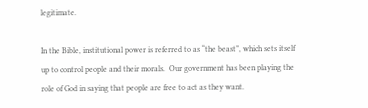legitimate.

In the Bible, institutional power is referred to as “the beast”, which sets itself up to control people and their morals.  Our government has been playing the role of God in saying that people are free to act as they want.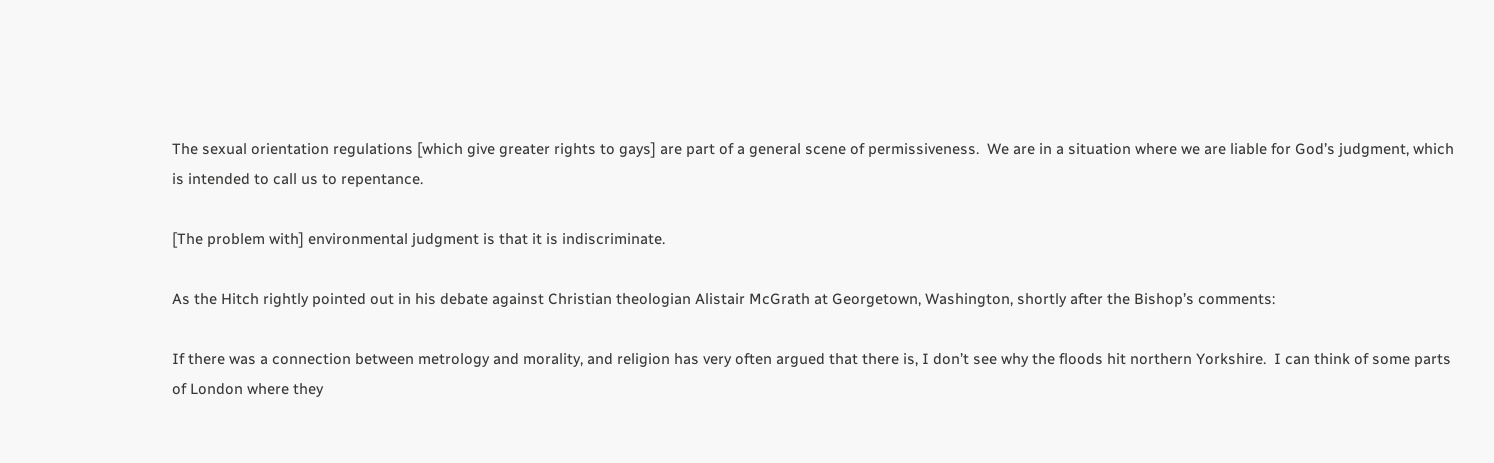The sexual orientation regulations [which give greater rights to gays] are part of a general scene of permissiveness.  We are in a situation where we are liable for God’s judgment, which is intended to call us to repentance.

[The problem with] environmental judgment is that it is indiscriminate.

As the Hitch rightly pointed out in his debate against Christian theologian Alistair McGrath at Georgetown, Washington, shortly after the Bishop’s comments:

If there was a connection between metrology and morality, and religion has very often argued that there is, I don’t see why the floods hit northern Yorkshire.  I can think of some parts of London where they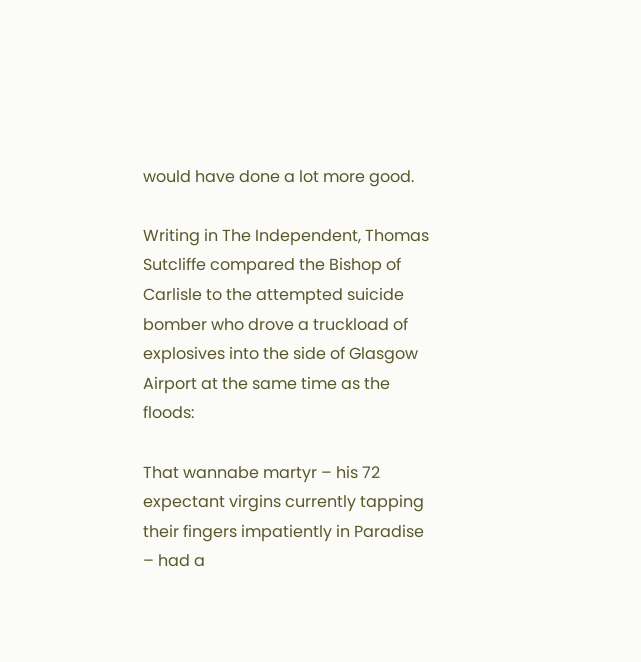would have done a lot more good.

Writing in The Independent, Thomas Sutcliffe compared the Bishop of Carlisle to the attempted suicide bomber who drove a truckload of explosives into the side of Glasgow Airport at the same time as the floods:

That wannabe martyr – his 72 expectant virgins currently tapping their fingers impatiently in Paradise – had a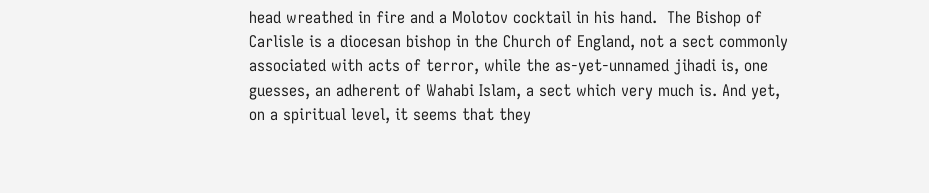head wreathed in fire and a Molotov cocktail in his hand.  The Bishop of Carlisle is a diocesan bishop in the Church of England, not a sect commonly associated with acts of terror, while the as-yet-unnamed jihadi is, one guesses, an adherent of Wahabi Islam, a sect which very much is. And yet, on a spiritual level, it seems that they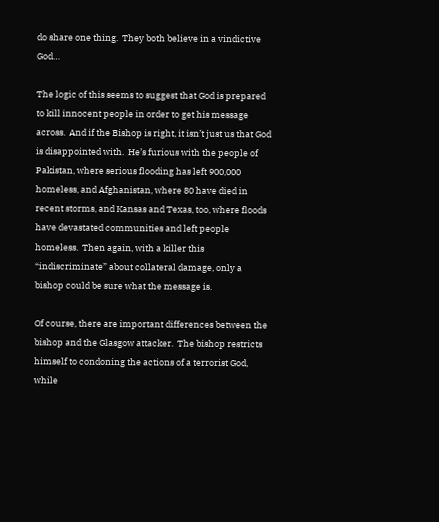do share one thing.  They both believe in a vindictive God…

The logic of this seems to suggest that God is prepared to kill innocent people in order to get his message across.  And if the Bishop is right, it isn’t just us that God is disappointed with.  He’s furious with the people of Pakistan, where serious flooding has left 900,000 homeless, and Afghanistan, where 80 have died in recent storms, and Kansas and Texas, too, where floods have devastated communities and left people homeless.  Then again, with a killer this “indiscriminate” about collateral damage, only a bishop could be sure what the message is.

Of course, there are important differences between the bishop and the Glasgow attacker.  The bishop restricts himself to condoning the actions of a terrorist God, while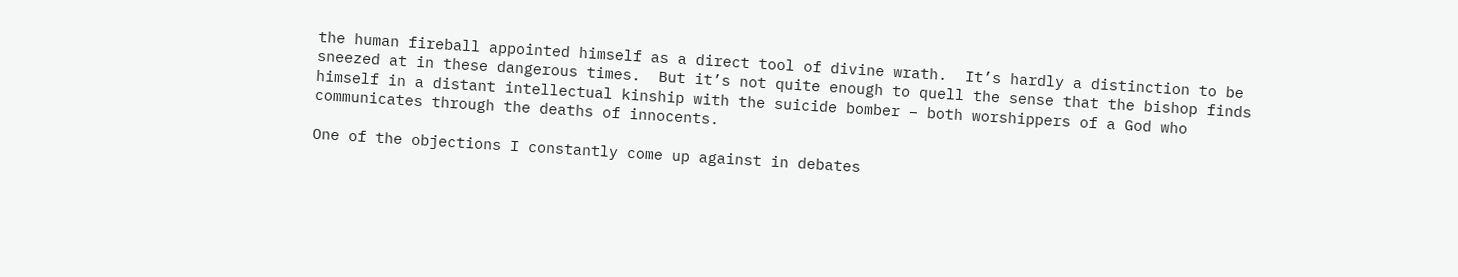the human fireball appointed himself as a direct tool of divine wrath.  It’s hardly a distinction to be sneezed at in these dangerous times.  But it’s not quite enough to quell the sense that the bishop finds himself in a distant intellectual kinship with the suicide bomber – both worshippers of a God who communicates through the deaths of innocents.

One of the objections I constantly come up against in debates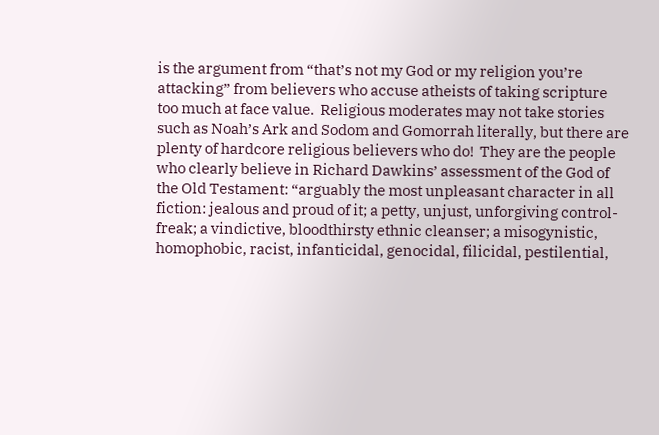is the argument from “that’s not my God or my religion you’re attacking” from believers who accuse atheists of taking scripture too much at face value.  Religious moderates may not take stories such as Noah’s Ark and Sodom and Gomorrah literally, but there are plenty of hardcore religious believers who do!  They are the people who clearly believe in Richard Dawkins’ assessment of the God of the Old Testament: “arguably the most unpleasant character in all fiction: jealous and proud of it; a petty, unjust, unforgiving control-freak; a vindictive, bloodthirsty ethnic cleanser; a misogynistic, homophobic, racist, infanticidal, genocidal, filicidal, pestilential,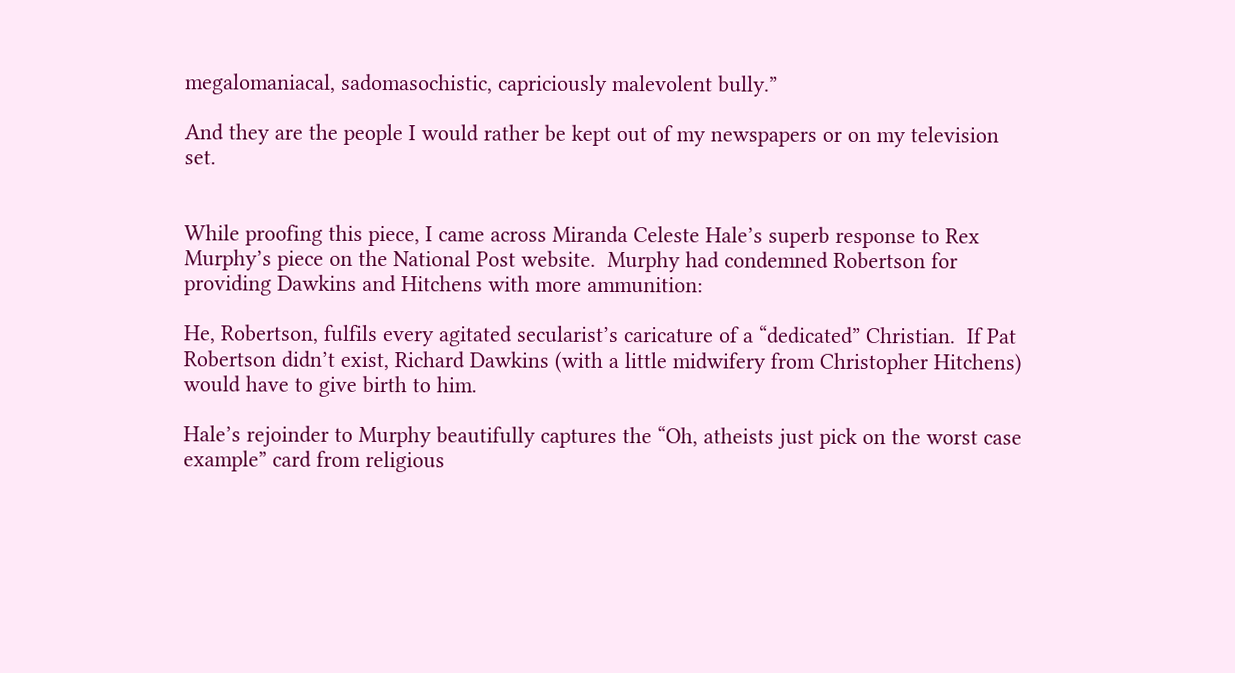megalomaniacal, sadomasochistic, capriciously malevolent bully.”

And they are the people I would rather be kept out of my newspapers or on my television set.


While proofing this piece, I came across Miranda Celeste Hale’s superb response to Rex Murphy’s piece on the National Post website.  Murphy had condemned Robertson for providing Dawkins and Hitchens with more ammunition:

He, Robertson, fulfils every agitated secularist’s caricature of a “dedicated” Christian.  If Pat Robertson didn’t exist, Richard Dawkins (with a little midwifery from Christopher Hitchens) would have to give birth to him.

Hale’s rejoinder to Murphy beautifully captures the “Oh, atheists just pick on the worst case example” card from religious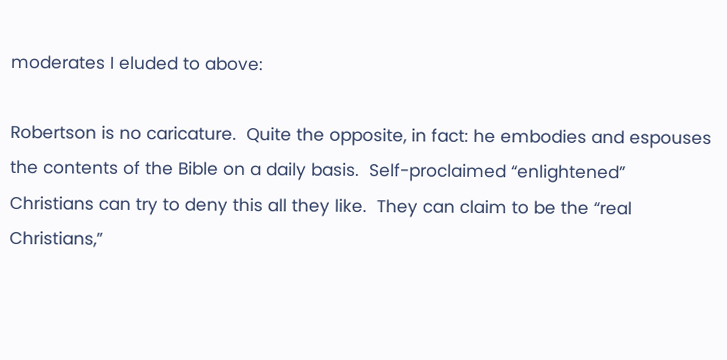moderates I eluded to above:

Robertson is no caricature.  Quite the opposite, in fact: he embodies and espouses the contents of the Bible on a daily basis.  Self-proclaimed “enlightened” Christians can try to deny this all they like.  They can claim to be the “real Christians,”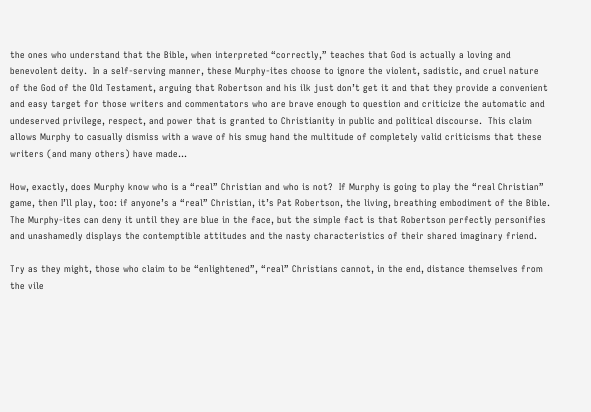the ones who understand that the Bible, when interpreted “correctly,” teaches that God is actually a loving and benevolent deity.  In a self-serving manner, these Murphy-ites choose to ignore the violent, sadistic, and cruel nature of the God of the Old Testament, arguing that Robertson and his ilk just don’t get it and that they provide a convenient and easy target for those writers and commentators who are brave enough to question and criticize the automatic and undeserved privilege, respect, and power that is granted to Christianity in public and political discourse.  This claim allows Murphy to casually dismiss with a wave of his smug hand the multitude of completely valid criticisms that these writers (and many others) have made…

How, exactly, does Murphy know who is a “real” Christian and who is not?  If Murphy is going to play the “real Christian” game, then I’ll play, too: if anyone’s a “real” Christian, it’s Pat Robertson, the living, breathing embodiment of the Bible.  The Murphy-ites can deny it until they are blue in the face, but the simple fact is that Robertson perfectly personifies and unashamedly displays the contemptible attitudes and the nasty characteristics of their shared imaginary friend.

Try as they might, those who claim to be “enlightened”, “real” Christians cannot, in the end, distance themselves from the vile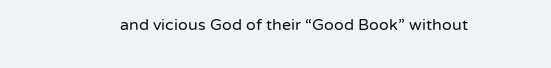and vicious God of their “Good Book” without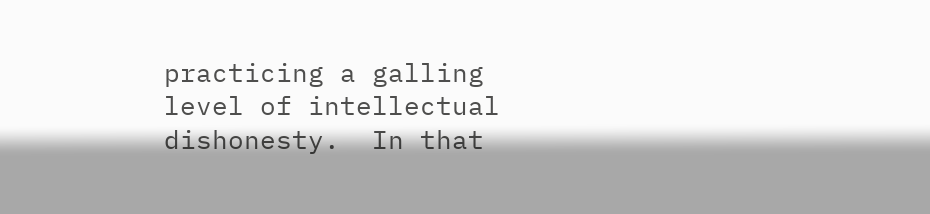practicing a galling level of intellectual dishonesty.  In that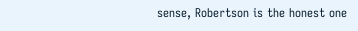sense, Robertson is the honest one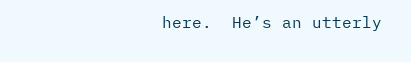here.  He’s an utterly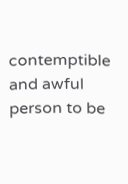contemptible and awful person to be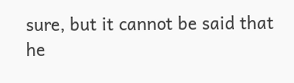sure, but it cannot be said that he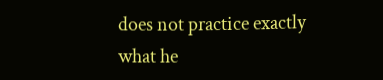does not practice exactly what he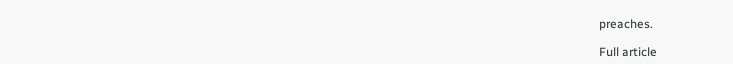preaches.

Full article